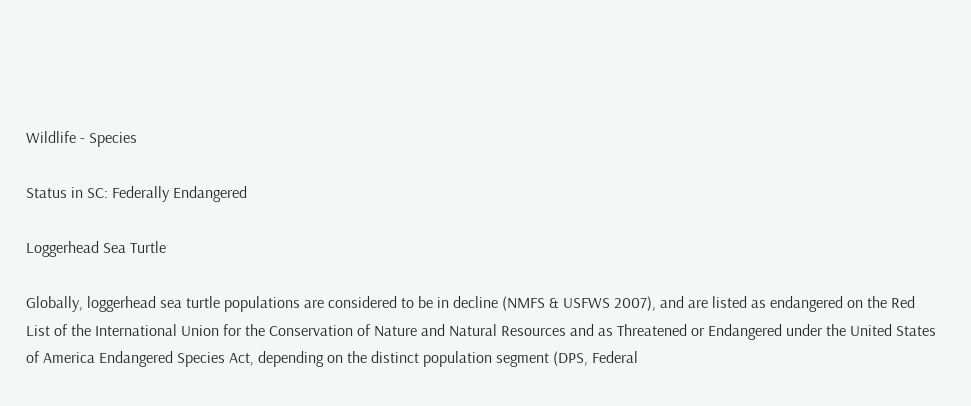Wildlife - Species

Status in SC: Federally Endangered

Loggerhead Sea Turtle

Globally, loggerhead sea turtle populations are considered to be in decline (NMFS & USFWS 2007), and are listed as endangered on the Red List of the International Union for the Conservation of Nature and Natural Resources and as Threatened or Endangered under the United States of America Endangered Species Act, depending on the distinct population segment (DPS, Federal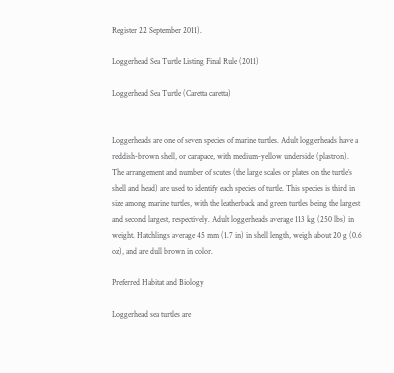Register 22 September 2011).

Loggerhead Sea Turtle Listing Final Rule (2011)

Loggerhead Sea Turtle (Caretta caretta)


Loggerheads are one of seven species of marine turtles. Adult loggerheads have a reddish-brown shell, or carapace, with medium-yellow underside (plastron). The arrangement and number of scutes (the large scales or plates on the turtle’s shell and head) are used to identify each species of turtle. This species is third in size among marine turtles, with the leatherback and green turtles being the largest and second largest, respectively. Adult loggerheads average 113 kg (250 lbs) in weight. Hatchlings average 45 mm (1.7 in) in shell length, weigh about 20 g (0.6 oz), and are dull brown in color.

Preferred Habitat and Biology

Loggerhead sea turtles are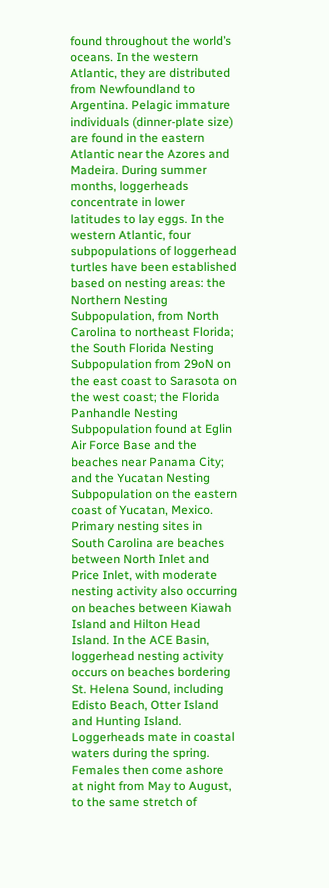found throughout the world’s oceans. In the western Atlantic, they are distributed from Newfoundland to Argentina. Pelagic immature individuals (dinner-plate size) are found in the eastern Atlantic near the Azores and Madeira. During summer months, loggerheads concentrate in lower latitudes to lay eggs. In the western Atlantic, four subpopulations of loggerhead turtles have been established based on nesting areas: the Northern Nesting Subpopulation, from North Carolina to northeast Florida; the South Florida Nesting Subpopulation from 29oN on the east coast to Sarasota on the west coast; the Florida Panhandle Nesting Subpopulation found at Eglin Air Force Base and the beaches near Panama City; and the Yucatan Nesting Subpopulation on the eastern coast of Yucatan, Mexico. Primary nesting sites in South Carolina are beaches between North Inlet and Price Inlet, with moderate nesting activity also occurring on beaches between Kiawah Island and Hilton Head Island. In the ACE Basin, loggerhead nesting activity occurs on beaches bordering St. Helena Sound, including Edisto Beach, Otter Island and Hunting Island. Loggerheads mate in coastal waters during the spring. Females then come ashore at night from May to August, to the same stretch of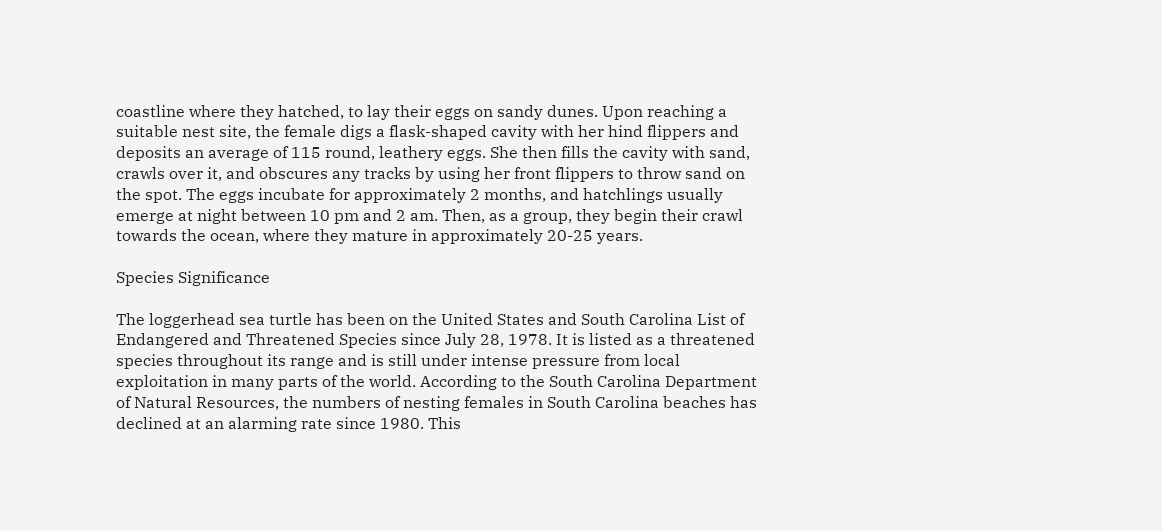coastline where they hatched, to lay their eggs on sandy dunes. Upon reaching a suitable nest site, the female digs a flask-shaped cavity with her hind flippers and deposits an average of 115 round, leathery eggs. She then fills the cavity with sand, crawls over it, and obscures any tracks by using her front flippers to throw sand on the spot. The eggs incubate for approximately 2 months, and hatchlings usually emerge at night between 10 pm and 2 am. Then, as a group, they begin their crawl towards the ocean, where they mature in approximately 20-25 years.

Species Significance

The loggerhead sea turtle has been on the United States and South Carolina List of Endangered and Threatened Species since July 28, 1978. It is listed as a threatened species throughout its range and is still under intense pressure from local exploitation in many parts of the world. According to the South Carolina Department of Natural Resources, the numbers of nesting females in South Carolina beaches has declined at an alarming rate since 1980. This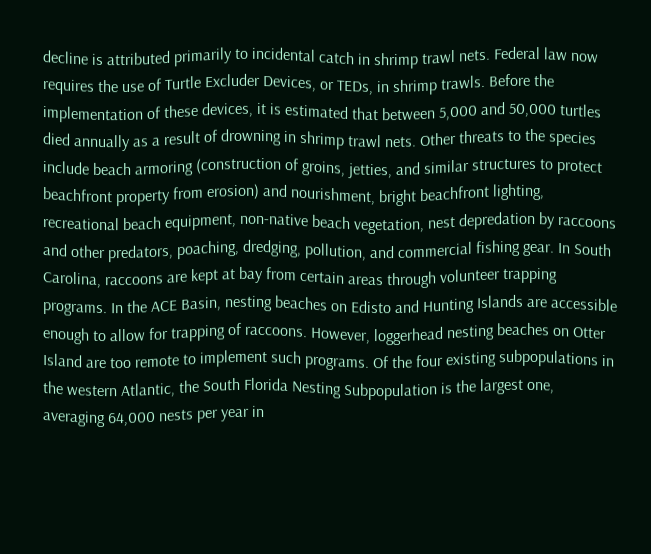decline is attributed primarily to incidental catch in shrimp trawl nets. Federal law now requires the use of Turtle Excluder Devices, or TEDs, in shrimp trawls. Before the implementation of these devices, it is estimated that between 5,000 and 50,000 turtles died annually as a result of drowning in shrimp trawl nets. Other threats to the species include beach armoring (construction of groins, jetties, and similar structures to protect beachfront property from erosion) and nourishment, bright beachfront lighting, recreational beach equipment, non-native beach vegetation, nest depredation by raccoons and other predators, poaching, dredging, pollution, and commercial fishing gear. In South Carolina, raccoons are kept at bay from certain areas through volunteer trapping programs. In the ACE Basin, nesting beaches on Edisto and Hunting Islands are accessible enough to allow for trapping of raccoons. However, loggerhead nesting beaches on Otter Island are too remote to implement such programs. Of the four existing subpopulations in the western Atlantic, the South Florida Nesting Subpopulation is the largest one, averaging 64,000 nests per year in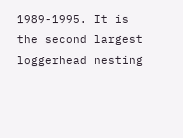1989-1995. It is the second largest loggerhead nesting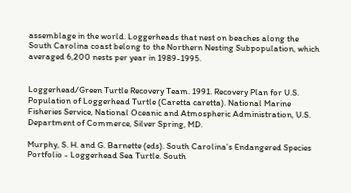assemblage in the world. Loggerheads that nest on beaches along the South Carolina coast belong to the Northern Nesting Subpopulation, which averaged 6,200 nests per year in 1989-1995.


Loggerhead/Green Turtle Recovery Team. 1991. Recovery Plan for U.S. Population of Loggerhead Turtle (Caretta caretta). National Marine Fisheries Service, National Oceanic and Atmospheric Administration, U.S. Department of Commerce, Silver Spring, MD.

Murphy, S. H. and G. Barnette (eds). South Carolina’s Endangered Species Portfolio - Loggerhead Sea Turtle. South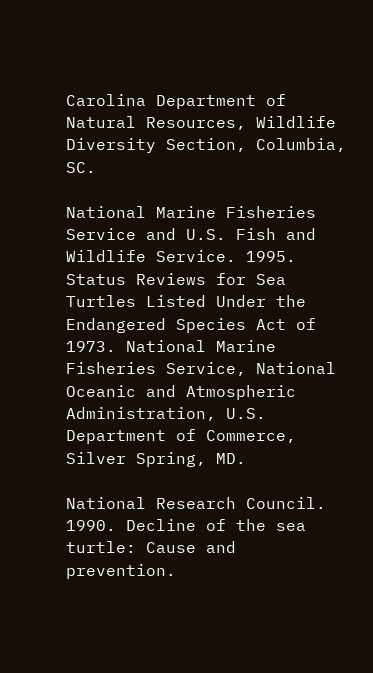Carolina Department of Natural Resources, Wildlife Diversity Section, Columbia, SC.

National Marine Fisheries Service and U.S. Fish and Wildlife Service. 1995. Status Reviews for Sea Turtles Listed Under the Endangered Species Act of 1973. National Marine Fisheries Service, National Oceanic and Atmospheric Administration, U.S. Department of Commerce, Silver Spring, MD.

National Research Council. 1990. Decline of the sea turtle: Cause and prevention.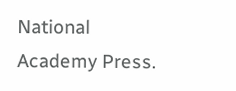National Academy Press.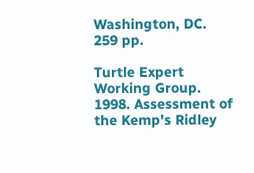Washington, DC. 259 pp.

Turtle Expert Working Group. 1998. Assessment of the Kemp's Ridley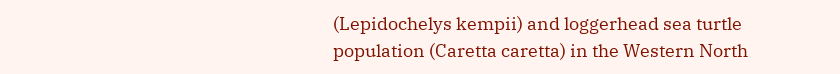(Lepidochelys kempii) and loggerhead sea turtle population (Caretta caretta) in the Western North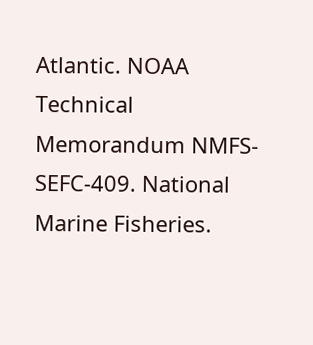Atlantic. NOAA Technical Memorandum NMFS-SEFC-409. National Marine Fisheries.